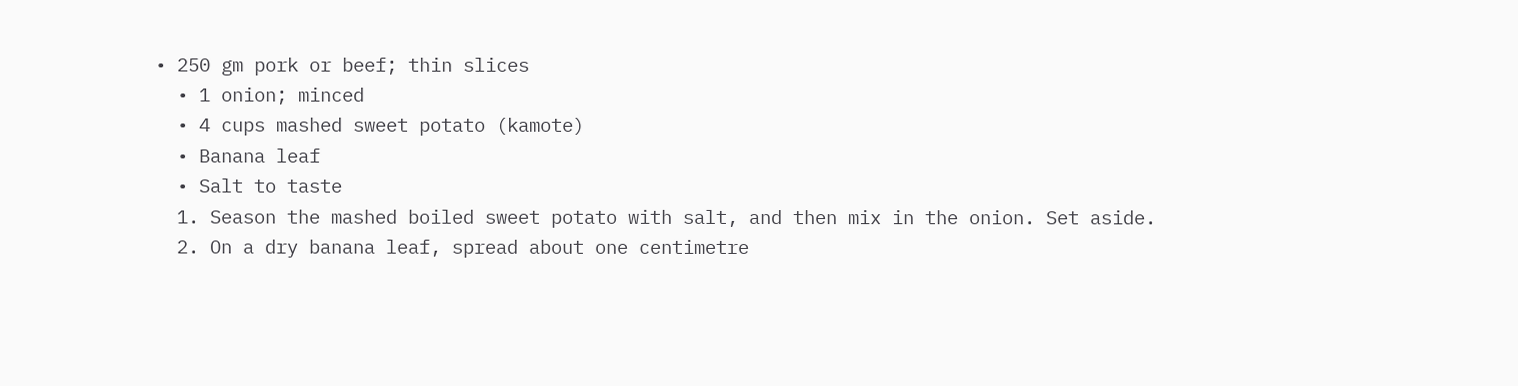• 250 gm pork or beef; thin slices
  • 1 onion; minced
  • 4 cups mashed sweet potato (kamote)
  • Banana leaf
  • Salt to taste
  1. Season the mashed boiled sweet potato with salt, and then mix in the onion. Set aside.
  2. On a dry banana leaf, spread about one centimetre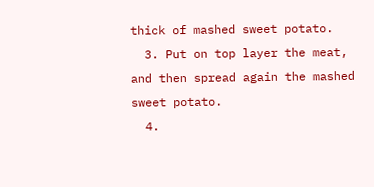thick of mashed sweet potato.
  3. Put on top layer the meat, and then spread again the mashed sweet potato.
  4.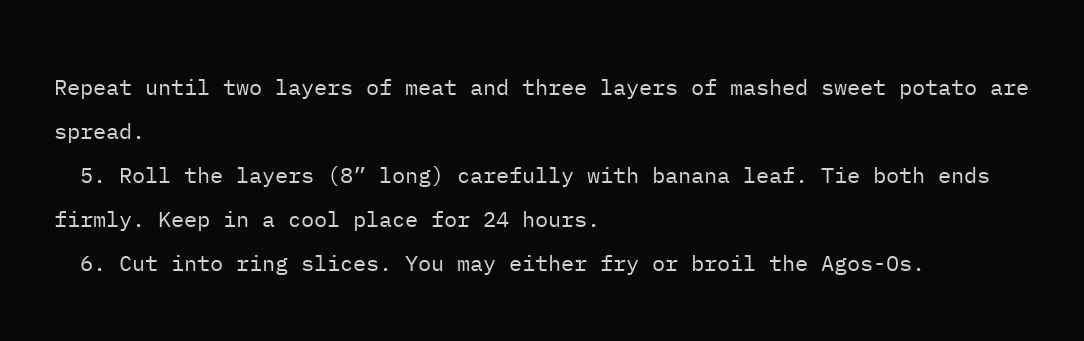Repeat until two layers of meat and three layers of mashed sweet potato are spread.
  5. Roll the layers (8” long) carefully with banana leaf. Tie both ends firmly. Keep in a cool place for 24 hours.
  6. Cut into ring slices. You may either fry or broil the Agos-Os.